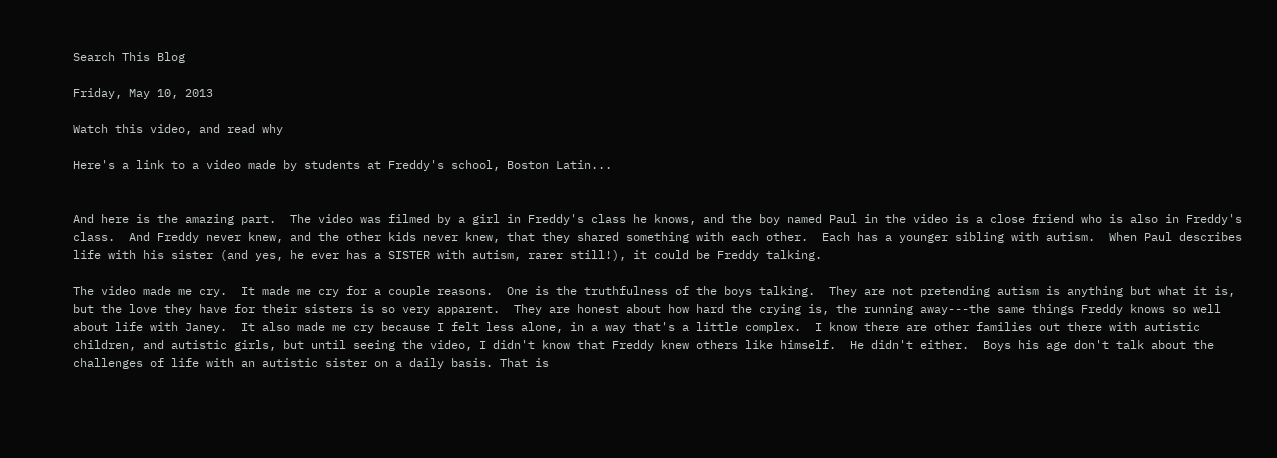Search This Blog

Friday, May 10, 2013

Watch this video, and read why

Here's a link to a video made by students at Freddy's school, Boston Latin...


And here is the amazing part.  The video was filmed by a girl in Freddy's class he knows, and the boy named Paul in the video is a close friend who is also in Freddy's class.  And Freddy never knew, and the other kids never knew, that they shared something with each other.  Each has a younger sibling with autism.  When Paul describes life with his sister (and yes, he ever has a SISTER with autism, rarer still!), it could be Freddy talking.

The video made me cry.  It made me cry for a couple reasons.  One is the truthfulness of the boys talking.  They are not pretending autism is anything but what it is, but the love they have for their sisters is so very apparent.  They are honest about how hard the crying is, the running away---the same things Freddy knows so well about life with Janey.  It also made me cry because I felt less alone, in a way that's a little complex.  I know there are other families out there with autistic children, and autistic girls, but until seeing the video, I didn't know that Freddy knew others like himself.  He didn't either.  Boys his age don't talk about the challenges of life with an autistic sister on a daily basis. That is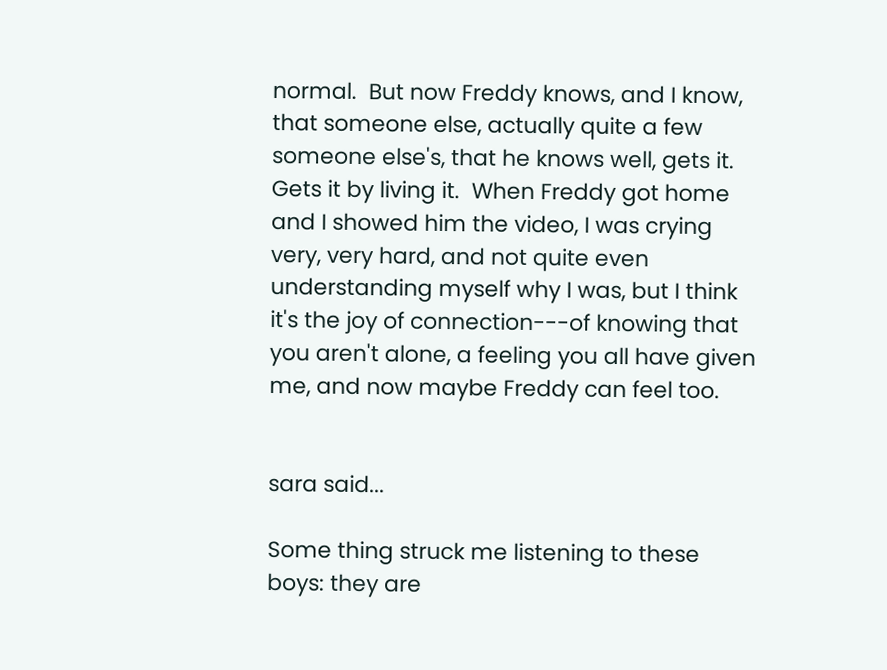normal.  But now Freddy knows, and I know, that someone else, actually quite a few someone else's, that he knows well, gets it.  Gets it by living it.  When Freddy got home and I showed him the video, I was crying very, very hard, and not quite even understanding myself why I was, but I think it's the joy of connection---of knowing that you aren't alone, a feeling you all have given me, and now maybe Freddy can feel too.


sara said...

Some thing struck me listening to these boys: they are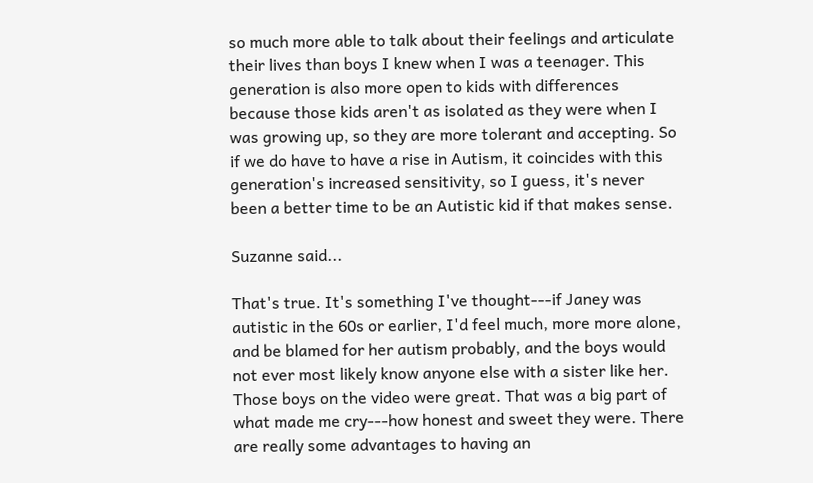so much more able to talk about their feelings and articulate their lives than boys I knew when I was a teenager. This generation is also more open to kids with differences because those kids aren't as isolated as they were when I was growing up, so they are more tolerant and accepting. So if we do have to have a rise in Autism, it coincides with this generation's increased sensitivity, so I guess, it's never been a better time to be an Autistic kid if that makes sense.

Suzanne said...

That's true. It's something I've thought---if Janey was autistic in the 60s or earlier, I'd feel much, more more alone, and be blamed for her autism probably, and the boys would not ever most likely know anyone else with a sister like her. Those boys on the video were great. That was a big part of what made me cry---how honest and sweet they were. There are really some advantages to having an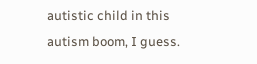autistic child in this autism boom, I guess.